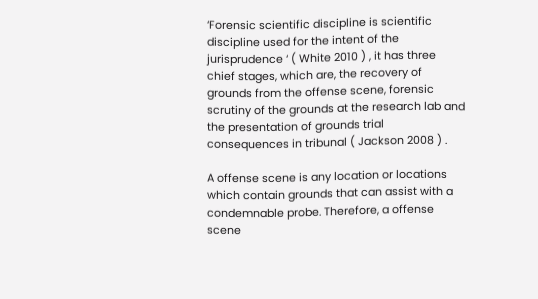‘Forensic scientific discipline is scientific discipline used for the intent of the jurisprudence ‘ ( White 2010 ) , it has three chief stages, which are, the recovery of grounds from the offense scene, forensic scrutiny of the grounds at the research lab and the presentation of grounds trial consequences in tribunal ( Jackson 2008 ) .

A offense scene is any location or locations which contain grounds that can assist with a condemnable probe. Therefore, a offense scene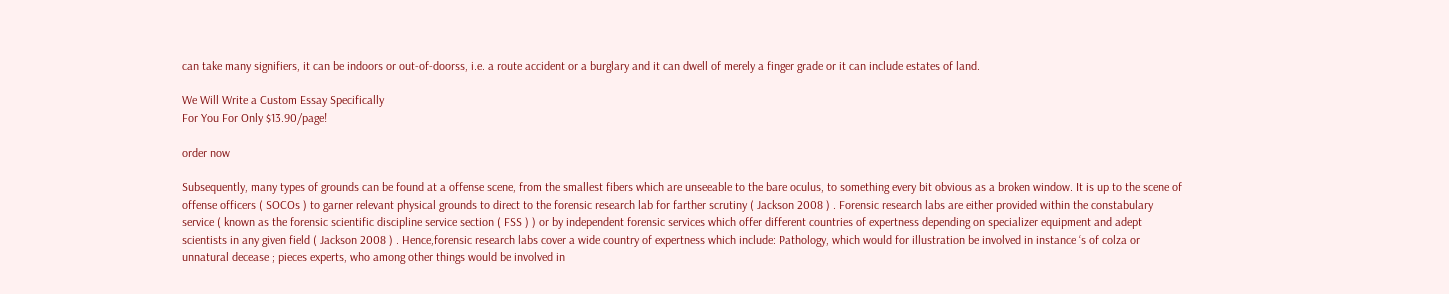can take many signifiers, it can be indoors or out-of-doorss, i.e. a route accident or a burglary and it can dwell of merely a finger grade or it can include estates of land.

We Will Write a Custom Essay Specifically
For You For Only $13.90/page!

order now

Subsequently, many types of grounds can be found at a offense scene, from the smallest fibers which are unseeable to the bare oculus, to something every bit obvious as a broken window. It is up to the scene of offense officers ( SOCOs ) to garner relevant physical grounds to direct to the forensic research lab for farther scrutiny ( Jackson 2008 ) . Forensic research labs are either provided within the constabulary service ( known as the forensic scientific discipline service section ( FSS ) ) or by independent forensic services which offer different countries of expertness depending on specializer equipment and adept scientists in any given field ( Jackson 2008 ) . Hence,forensic research labs cover a wide country of expertness which include: Pathology, which would for illustration be involved in instance ‘s of colza or unnatural decease ; pieces experts, who among other things would be involved in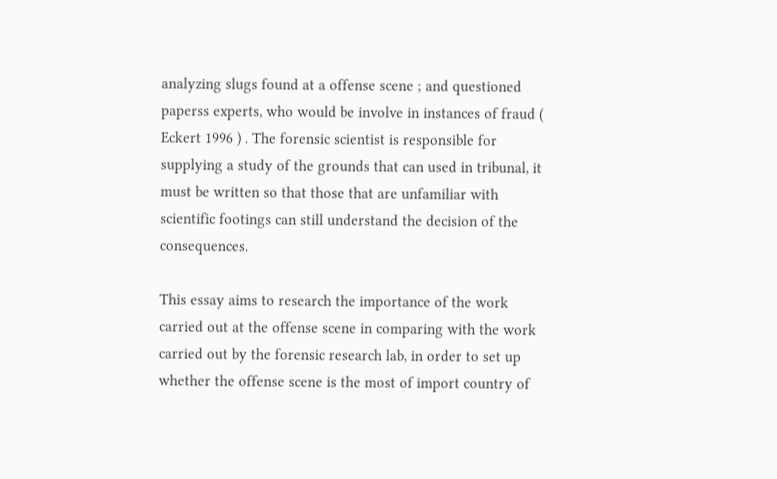analyzing slugs found at a offense scene ; and questioned paperss experts, who would be involve in instances of fraud ( Eckert 1996 ) . The forensic scientist is responsible for supplying a study of the grounds that can used in tribunal, it must be written so that those that are unfamiliar with scientific footings can still understand the decision of the consequences.

This essay aims to research the importance of the work carried out at the offense scene in comparing with the work carried out by the forensic research lab, in order to set up whether the offense scene is the most of import country of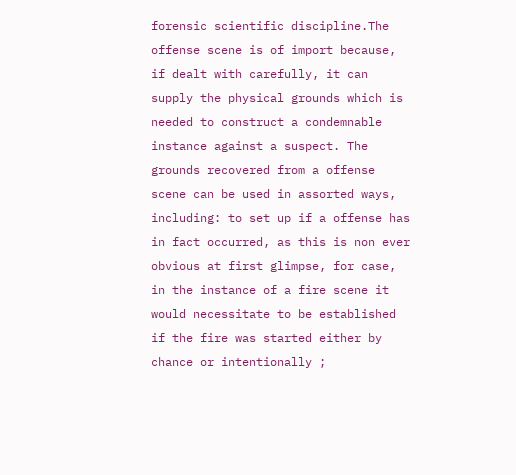forensic scientific discipline.The offense scene is of import because, if dealt with carefully, it can supply the physical grounds which is needed to construct a condemnable instance against a suspect. The grounds recovered from a offense scene can be used in assorted ways, including: to set up if a offense has in fact occurred, as this is non ever obvious at first glimpse, for case, in the instance of a fire scene it would necessitate to be established if the fire was started either by chance or intentionally ;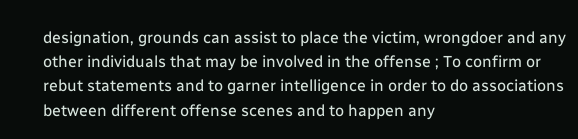designation, grounds can assist to place the victim, wrongdoer and any other individuals that may be involved in the offense ; To confirm or rebut statements and to garner intelligence in order to do associations between different offense scenes and to happen any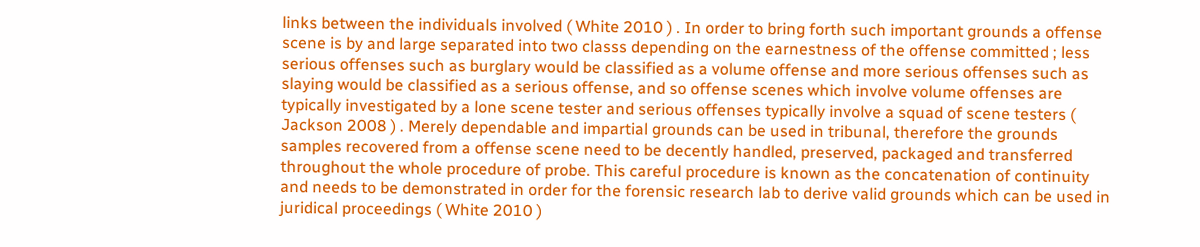links between the individuals involved ( White 2010 ) . In order to bring forth such important grounds a offense scene is by and large separated into two classs depending on the earnestness of the offense committed ; less serious offenses such as burglary would be classified as a volume offense and more serious offenses such as slaying would be classified as a serious offense, and so offense scenes which involve volume offenses are typically investigated by a lone scene tester and serious offenses typically involve a squad of scene testers ( Jackson 2008 ) . Merely dependable and impartial grounds can be used in tribunal, therefore the grounds samples recovered from a offense scene need to be decently handled, preserved, packaged and transferred throughout the whole procedure of probe. This careful procedure is known as the concatenation of continuity and needs to be demonstrated in order for the forensic research lab to derive valid grounds which can be used in juridical proceedings ( White 2010 )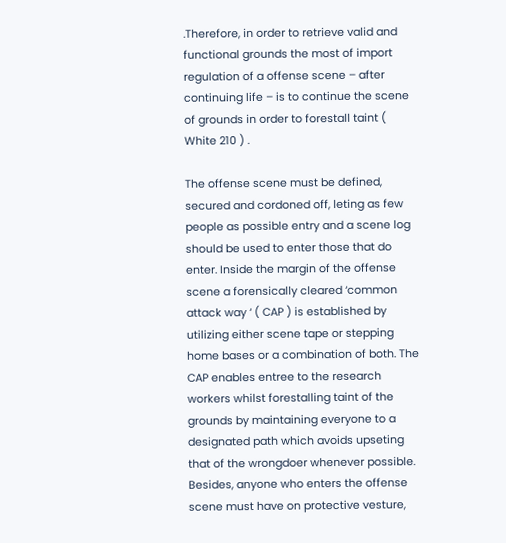.Therefore, in order to retrieve valid and functional grounds the most of import regulation of a offense scene – after continuing life – is to continue the scene of grounds in order to forestall taint ( White 210 ) .

The offense scene must be defined, secured and cordoned off, leting as few people as possible entry and a scene log should be used to enter those that do enter. Inside the margin of the offense scene a forensically cleared ‘common attack way ‘ ( CAP ) is established by utilizing either scene tape or stepping home bases or a combination of both. The CAP enables entree to the research workers whilst forestalling taint of the grounds by maintaining everyone to a designated path which avoids upseting that of the wrongdoer whenever possible. Besides, anyone who enters the offense scene must have on protective vesture,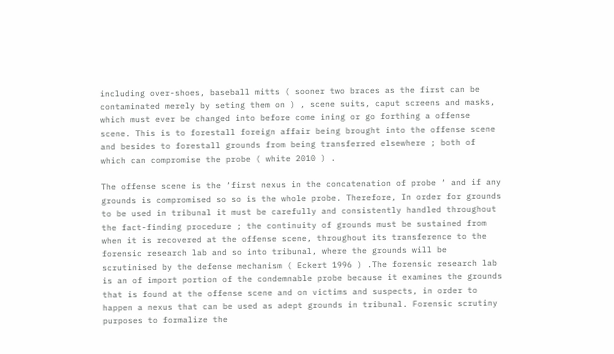including over-shoes, baseball mitts ( sooner two braces as the first can be contaminated merely by seting them on ) , scene suits, caput screens and masks, which must ever be changed into before come ining or go forthing a offense scene. This is to forestall foreign affair being brought into the offense scene and besides to forestall grounds from being transferred elsewhere ; both of which can compromise the probe ( white 2010 ) .

The offense scene is the ‘first nexus in the concatenation of probe ‘ and if any grounds is compromised so so is the whole probe. Therefore, In order for grounds to be used in tribunal it must be carefully and consistently handled throughout the fact-finding procedure ; the continuity of grounds must be sustained from when it is recovered at the offense scene, throughout its transference to the forensic research lab and so into tribunal, where the grounds will be scrutinised by the defense mechanism ( Eckert 1996 ) .The forensic research lab is an of import portion of the condemnable probe because it examines the grounds that is found at the offense scene and on victims and suspects, in order to happen a nexus that can be used as adept grounds in tribunal. Forensic scrutiny purposes to formalize the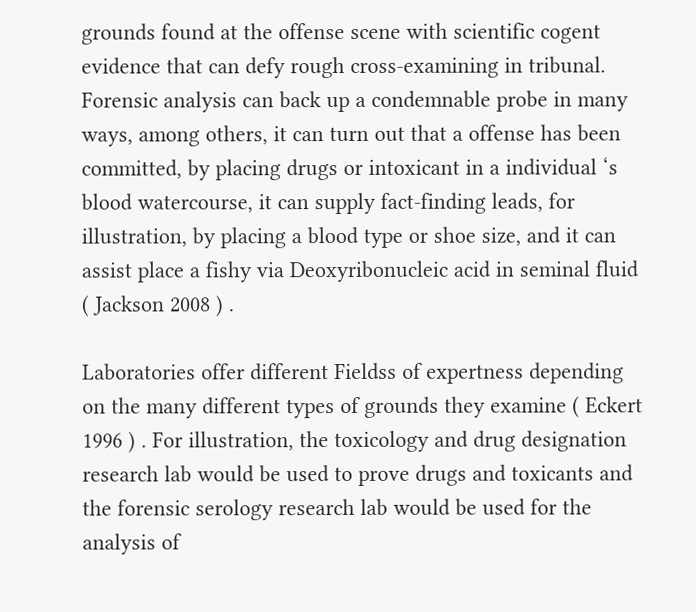grounds found at the offense scene with scientific cogent evidence that can defy rough cross-examining in tribunal. Forensic analysis can back up a condemnable probe in many ways, among others, it can turn out that a offense has been committed, by placing drugs or intoxicant in a individual ‘s blood watercourse, it can supply fact-finding leads, for illustration, by placing a blood type or shoe size, and it can assist place a fishy via Deoxyribonucleic acid in seminal fluid ( Jackson 2008 ) .

Laboratories offer different Fieldss of expertness depending on the many different types of grounds they examine ( Eckert 1996 ) . For illustration, the toxicology and drug designation research lab would be used to prove drugs and toxicants and the forensic serology research lab would be used for the analysis of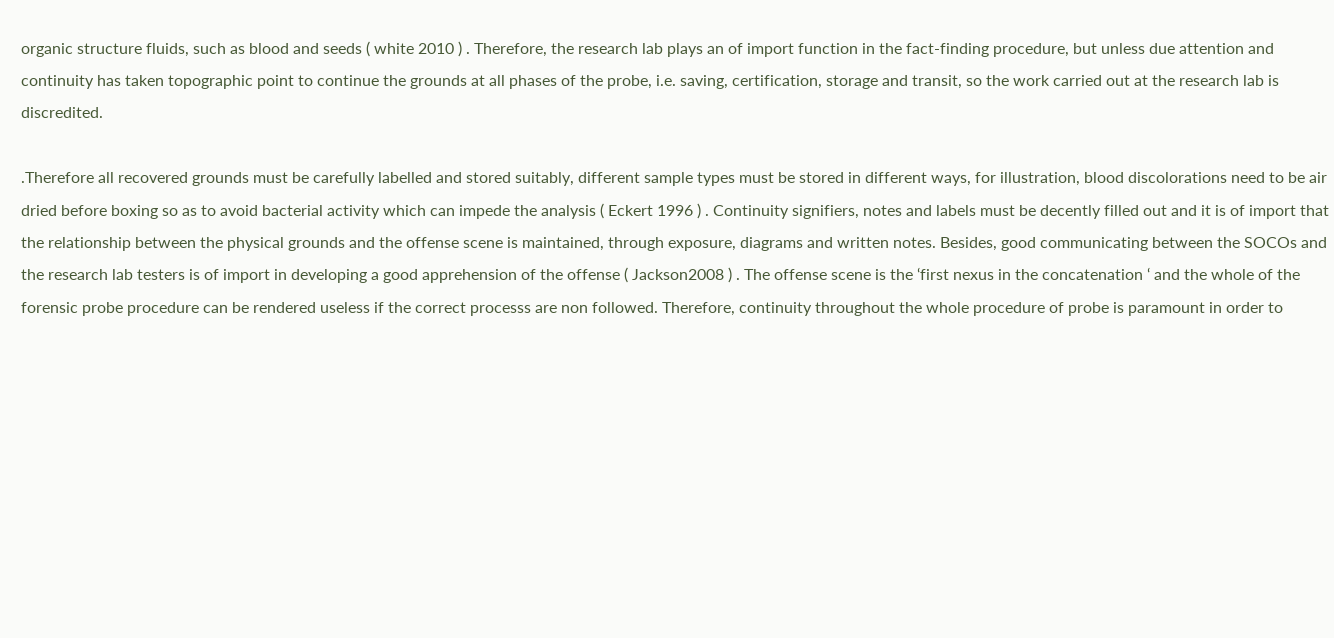organic structure fluids, such as blood and seeds ( white 2010 ) . Therefore, the research lab plays an of import function in the fact-finding procedure, but unless due attention and continuity has taken topographic point to continue the grounds at all phases of the probe, i.e. saving, certification, storage and transit, so the work carried out at the research lab is discredited.

.Therefore all recovered grounds must be carefully labelled and stored suitably, different sample types must be stored in different ways, for illustration, blood discolorations need to be air dried before boxing so as to avoid bacterial activity which can impede the analysis ( Eckert 1996 ) . Continuity signifiers, notes and labels must be decently filled out and it is of import that the relationship between the physical grounds and the offense scene is maintained, through exposure, diagrams and written notes. Besides, good communicating between the SOCOs and the research lab testers is of import in developing a good apprehension of the offense ( Jackson2008 ) . The offense scene is the ‘first nexus in the concatenation ‘ and the whole of the forensic probe procedure can be rendered useless if the correct processs are non followed. Therefore, continuity throughout the whole procedure of probe is paramount in order to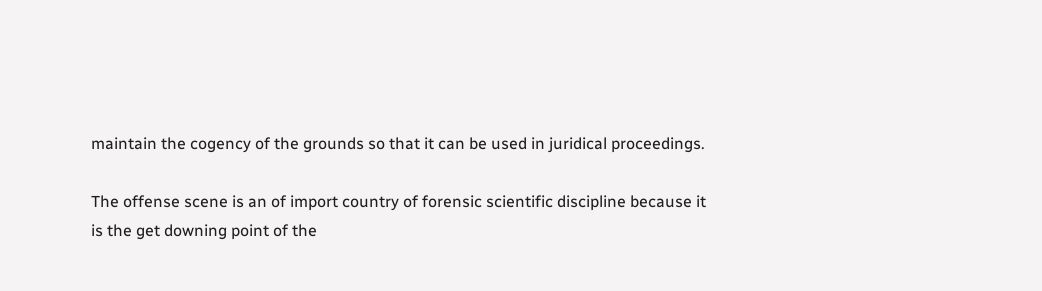maintain the cogency of the grounds so that it can be used in juridical proceedings.

The offense scene is an of import country of forensic scientific discipline because it is the get downing point of the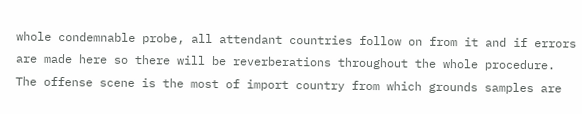whole condemnable probe, all attendant countries follow on from it and if errors are made here so there will be reverberations throughout the whole procedure. The offense scene is the most of import country from which grounds samples are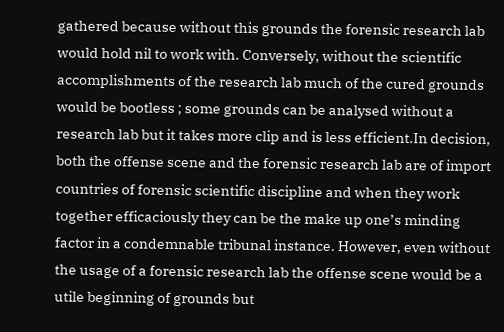gathered because without this grounds the forensic research lab would hold nil to work with. Conversely, without the scientific accomplishments of the research lab much of the cured grounds would be bootless ; some grounds can be analysed without a research lab but it takes more clip and is less efficient.In decision, both the offense scene and the forensic research lab are of import countries of forensic scientific discipline and when they work together efficaciously they can be the make up one’s minding factor in a condemnable tribunal instance. However, even without the usage of a forensic research lab the offense scene would be a utile beginning of grounds but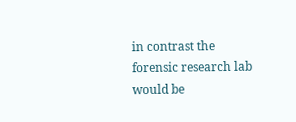in contrast the forensic research lab would be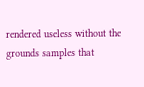rendered useless without the grounds samples that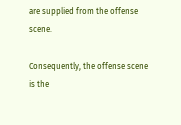are supplied from the offense scene.

Consequently, the offense scene is the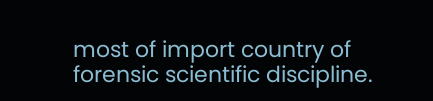most of import country of forensic scientific discipline.